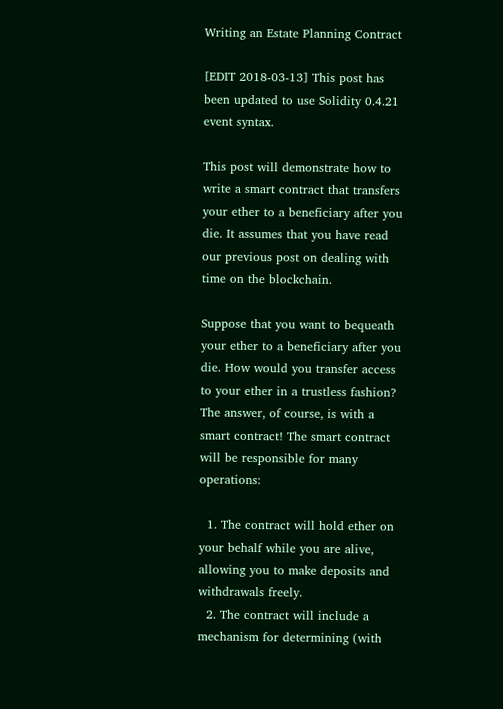Writing an Estate Planning Contract

[EDIT 2018-03-13] This post has been updated to use Solidity 0.4.21 event syntax.

This post will demonstrate how to write a smart contract that transfers your ether to a beneficiary after you die. It assumes that you have read our previous post on dealing with time on the blockchain.

Suppose that you want to bequeath your ether to a beneficiary after you die. How would you transfer access to your ether in a trustless fashion? The answer, of course, is with a smart contract! The smart contract will be responsible for many operations:

  1. The contract will hold ether on your behalf while you are alive, allowing you to make deposits and withdrawals freely.
  2. The contract will include a mechanism for determining (with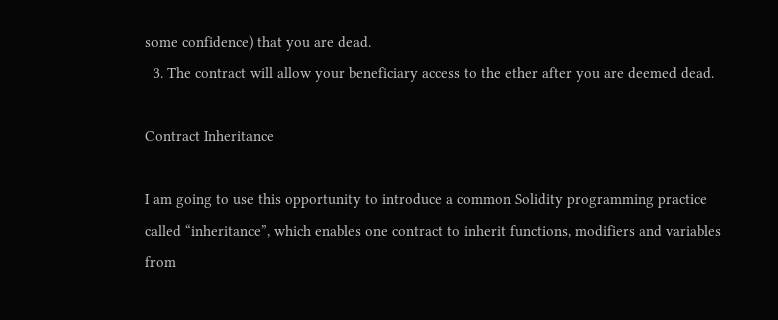some confidence) that you are dead.
  3. The contract will allow your beneficiary access to the ether after you are deemed dead.

Contract Inheritance

I am going to use this opportunity to introduce a common Solidity programming practice called “inheritance”, which enables one contract to inherit functions, modifiers and variables from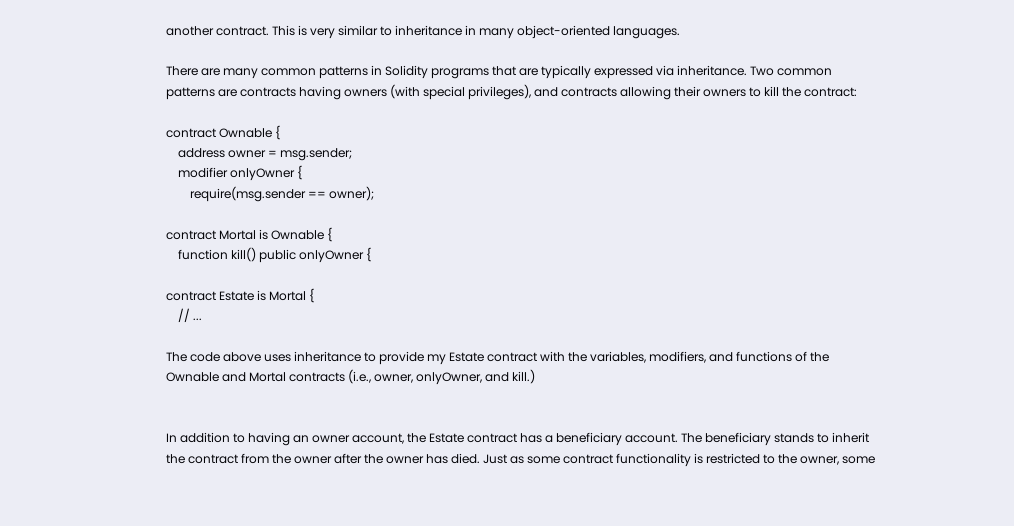another contract. This is very similar to inheritance in many object-oriented languages.

There are many common patterns in Solidity programs that are typically expressed via inheritance. Two common patterns are contracts having owners (with special privileges), and contracts allowing their owners to kill the contract:

contract Ownable {
    address owner = msg.sender;
    modifier onlyOwner {
        require(msg.sender == owner);

contract Mortal is Ownable {
    function kill() public onlyOwner {

contract Estate is Mortal {
    // ...

The code above uses inheritance to provide my Estate contract with the variables, modifiers, and functions of the Ownable and Mortal contracts (i.e., owner, onlyOwner, and kill.)


In addition to having an owner account, the Estate contract has a beneficiary account. The beneficiary stands to inherit the contract from the owner after the owner has died. Just as some contract functionality is restricted to the owner, some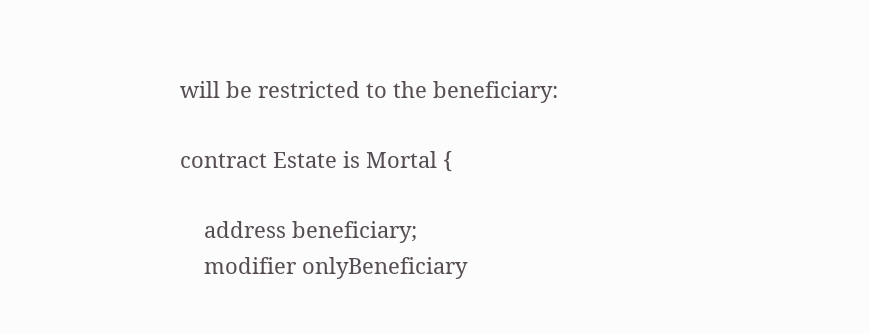will be restricted to the beneficiary:

contract Estate is Mortal {

    address beneficiary;
    modifier onlyBeneficiary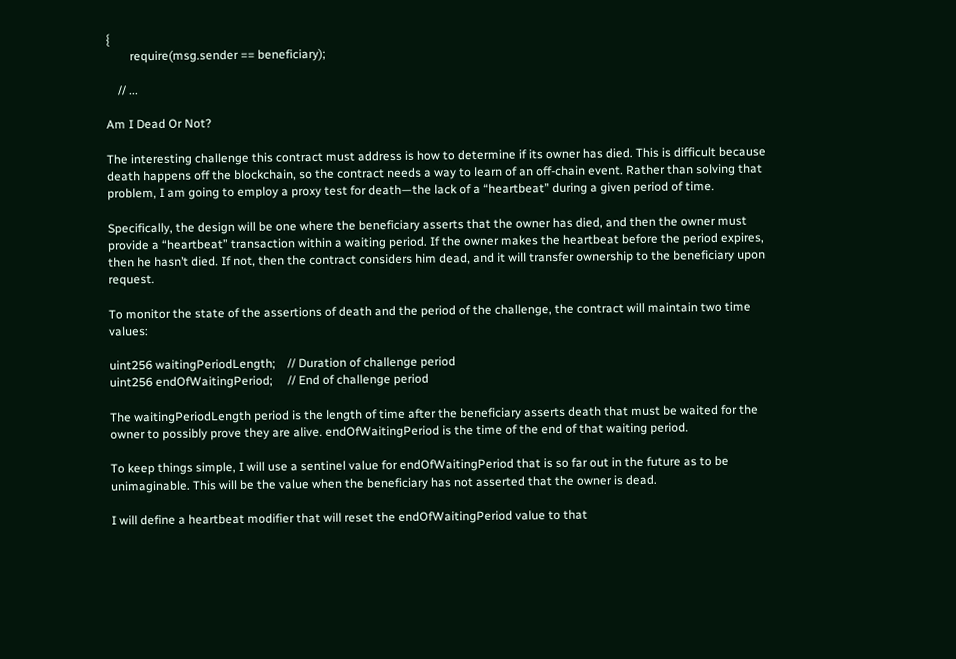{
        require(msg.sender == beneficiary);

    // ...

Am I Dead Or Not?

The interesting challenge this contract must address is how to determine if its owner has died. This is difficult because death happens off the blockchain, so the contract needs a way to learn of an off-chain event. Rather than solving that problem, I am going to employ a proxy test for death—the lack of a “heartbeat” during a given period of time.

Specifically, the design will be one where the beneficiary asserts that the owner has died, and then the owner must provide a “heartbeat” transaction within a waiting period. If the owner makes the heartbeat before the period expires, then he hasn’t died. If not, then the contract considers him dead, and it will transfer ownership to the beneficiary upon request.

To monitor the state of the assertions of death and the period of the challenge, the contract will maintain two time values:

uint256 waitingPeriodLength;    // Duration of challenge period
uint256 endOfWaitingPeriod;     // End of challenge period

The waitingPeriodLength period is the length of time after the beneficiary asserts death that must be waited for the owner to possibly prove they are alive. endOfWaitingPeriod is the time of the end of that waiting period.

To keep things simple, I will use a sentinel value for endOfWaitingPeriod that is so far out in the future as to be unimaginable. This will be the value when the beneficiary has not asserted that the owner is dead.

I will define a heartbeat modifier that will reset the endOfWaitingPeriod value to that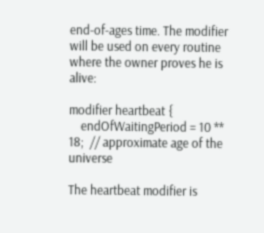end-of-ages time. The modifier will be used on every routine where the owner proves he is alive:

modifier heartbeat {
    endOfWaitingPeriod = 10 ** 18;  // approximate age of the universe

The heartbeat modifier is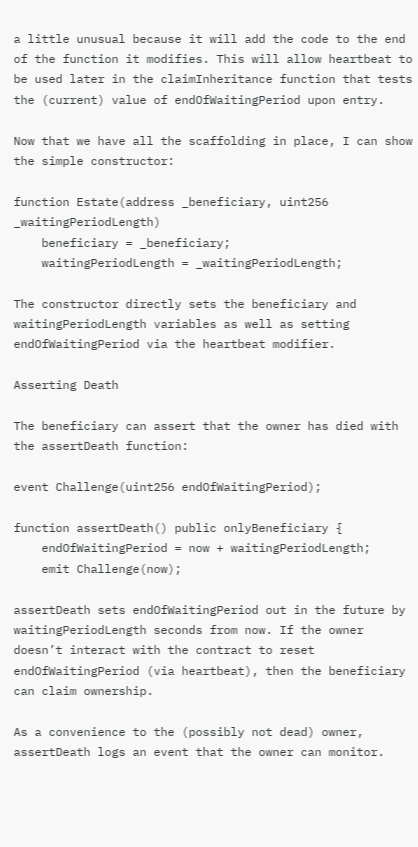a little unusual because it will add the code to the end of the function it modifies. This will allow heartbeat to be used later in the claimInheritance function that tests the (current) value of endOfWaitingPeriod upon entry.

Now that we have all the scaffolding in place, I can show the simple constructor:

function Estate(address _beneficiary, uint256 _waitingPeriodLength)
    beneficiary = _beneficiary;
    waitingPeriodLength = _waitingPeriodLength;

The constructor directly sets the beneficiary and waitingPeriodLength variables as well as setting endOfWaitingPeriod via the heartbeat modifier.

Asserting Death

The beneficiary can assert that the owner has died with the assertDeath function:

event Challenge(uint256 endOfWaitingPeriod);

function assertDeath() public onlyBeneficiary {
    endOfWaitingPeriod = now + waitingPeriodLength;
    emit Challenge(now);

assertDeath sets endOfWaitingPeriod out in the future by waitingPeriodLength seconds from now. If the owner doesn’t interact with the contract to reset endOfWaitingPeriod (via heartbeat), then the beneficiary can claim ownership.

As a convenience to the (possibly not dead) owner, assertDeath logs an event that the owner can monitor.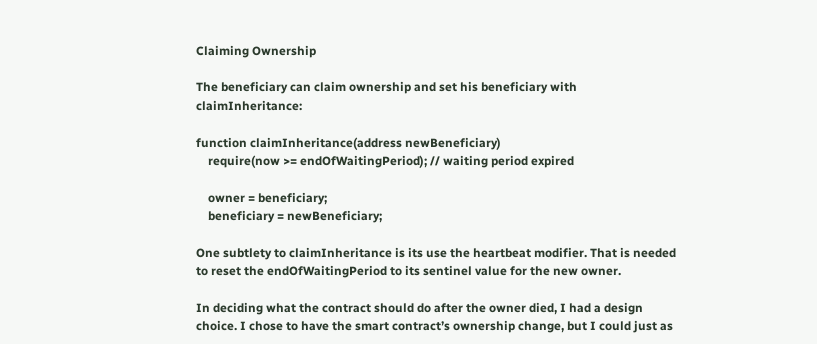Claiming Ownership

The beneficiary can claim ownership and set his beneficiary with claimInheritance:

function claimInheritance(address newBeneficiary)
    require(now >= endOfWaitingPeriod); // waiting period expired

    owner = beneficiary;
    beneficiary = newBeneficiary;

One subtlety to claimInheritance is its use the heartbeat modifier. That is needed to reset the endOfWaitingPeriod to its sentinel value for the new owner.

In deciding what the contract should do after the owner died, I had a design choice. I chose to have the smart contract’s ownership change, but I could just as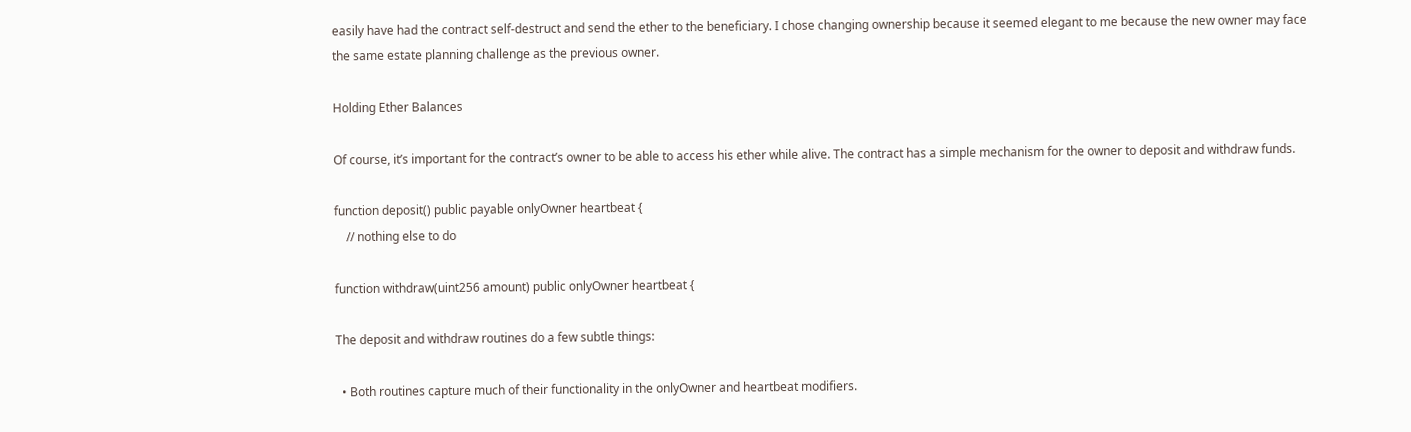easily have had the contract self-destruct and send the ether to the beneficiary. I chose changing ownership because it seemed elegant to me because the new owner may face the same estate planning challenge as the previous owner.

Holding Ether Balances

Of course, it’s important for the contract’s owner to be able to access his ether while alive. The contract has a simple mechanism for the owner to deposit and withdraw funds.

function deposit() public payable onlyOwner heartbeat {
    // nothing else to do

function withdraw(uint256 amount) public onlyOwner heartbeat {

The deposit and withdraw routines do a few subtle things:

  • Both routines capture much of their functionality in the onlyOwner and heartbeat modifiers.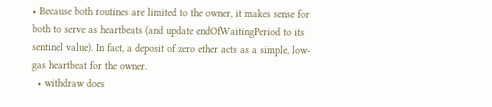• Because both routines are limited to the owner, it makes sense for both to serve as heartbeats (and update endOfWaitingPeriod to its sentinel value). In fact, a deposit of zero ether acts as a simple, low-gas heartbeat for the owner.
  • withdraw does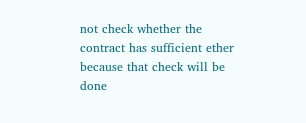not check whether the contract has sufficient ether because that check will be done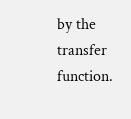by the transfer function.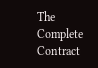The Complete Contract